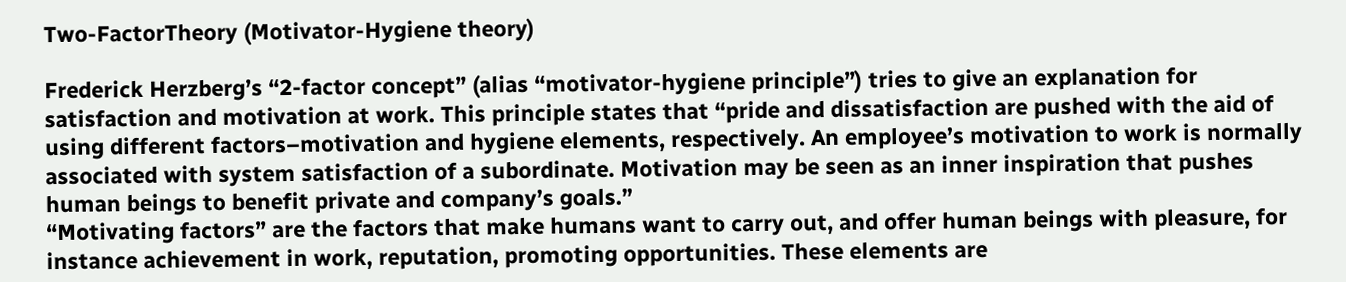Two-FactorTheory (Motivator-Hygiene theory)

Frederick Herzberg’s “2-factor concept” (alias “motivator-hygiene principle”) tries to give an explanation for satisfaction and motivation at work. This principle states that “pride and dissatisfaction are pushed with the aid of using different factors–motivation and hygiene elements, respectively. An employee’s motivation to work is normally associated with system satisfaction of a subordinate. Motivation may be seen as an inner inspiration that pushes human beings to benefit private and company’s goals.”
“Motivating factors” are the factors that make humans want to carry out, and offer human beings with pleasure, for instance achievement in work, reputation, promoting opportunities. These elements are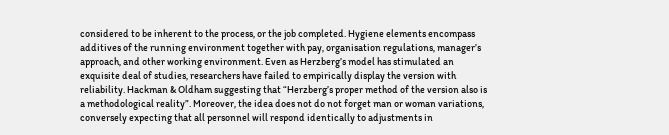considered to be inherent to the process, or the job completed. Hygiene elements encompass additives of the running environment together with pay, organisation regulations, manager’s approach, and other working environment. Even as Herzberg’s model has stimulated an exquisite deal of studies, researchers have failed to empirically display the version with reliability. Hackman & Oldham suggesting that “Herzberg’s proper method of the version also is a methodological reality”. Moreover, the idea does not do not forget man or woman variations, conversely expecting that all personnel will respond identically to adjustments in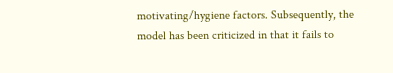motivating/hygiene factors. Subsequently, the model has been criticized in that it fails to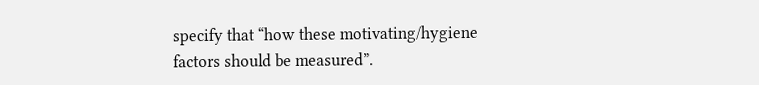specify that “how these motivating/hygiene factors should be measured”.